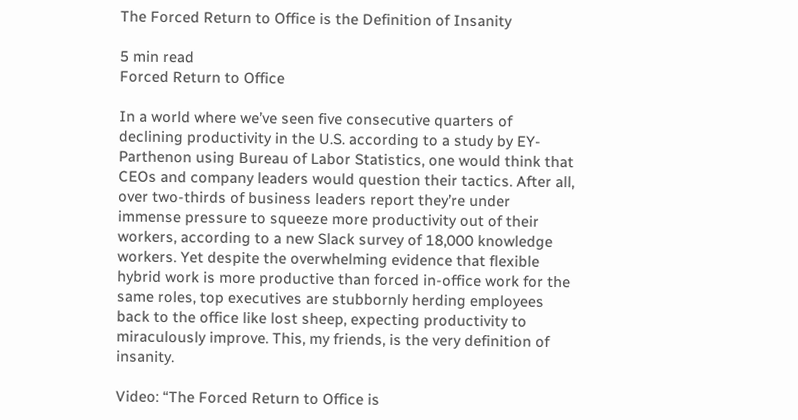The Forced Return to Office is the Definition of Insanity

5 min read
Forced Return to Office

In a world where we’ve seen five consecutive quarters of declining productivity in the U.S. according to a study by EY-Parthenon using Bureau of Labor Statistics, one would think that CEOs and company leaders would question their tactics. After all, over two-thirds of business leaders report they’re under immense pressure to squeeze more productivity out of their workers, according to a new Slack survey of 18,000 knowledge workers. Yet despite the overwhelming evidence that flexible hybrid work is more productive than forced in-office work for the same roles, top executives are stubbornly herding employees back to the office like lost sheep, expecting productivity to miraculously improve. This, my friends, is the very definition of insanity.

Video: “The Forced Return to Office is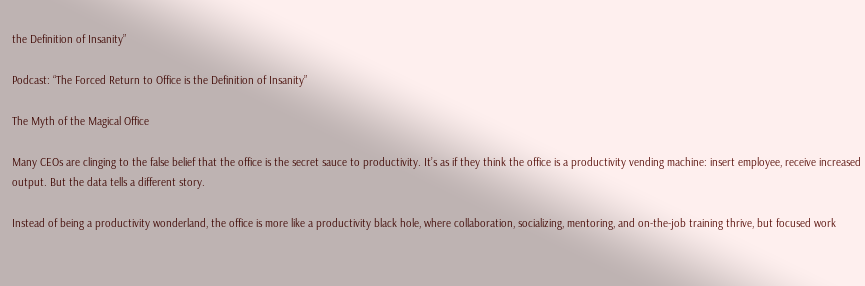the Definition of Insanity”

Podcast: “The Forced Return to Office is the Definition of Insanity”

The Myth of the Magical Office

Many CEOs are clinging to the false belief that the office is the secret sauce to productivity. It’s as if they think the office is a productivity vending machine: insert employee, receive increased output. But the data tells a different story.

Instead of being a productivity wonderland, the office is more like a productivity black hole, where collaboration, socializing, mentoring, and on-the-job training thrive, but focused work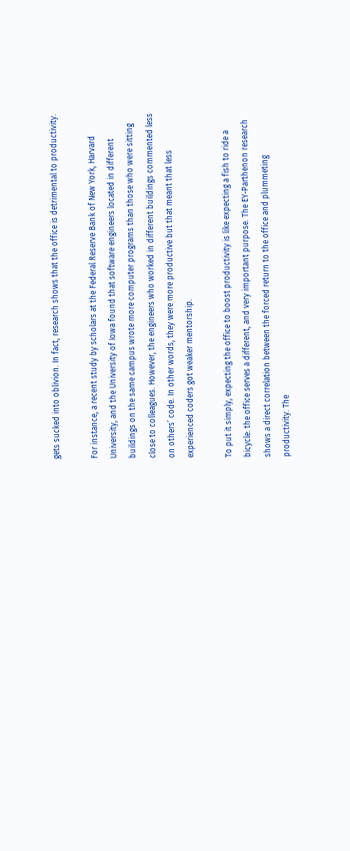gets sucked into oblivion. In fact, research shows that the office is detrimental to productivity.

For instance, a recent study by scholars at the Federal Reserve Bank of New York, Harvard University, and the University of Iowa found that software engineers located in different buildings on the same campus wrote more computer programs than those who were sitting close to colleagues. However, the engineers who worked in different buildings commented less on others’ code. In other words, they were more productive but that meant that less experienced coders got weaker mentorship.

To put it simply, expecting the office to boost productivity is like expecting a fish to ride a bicycle: the office serves a different, and very important purpose. The EY-Parthenon research shows a direct correlation between the forced return to the office and plummeting productivity. The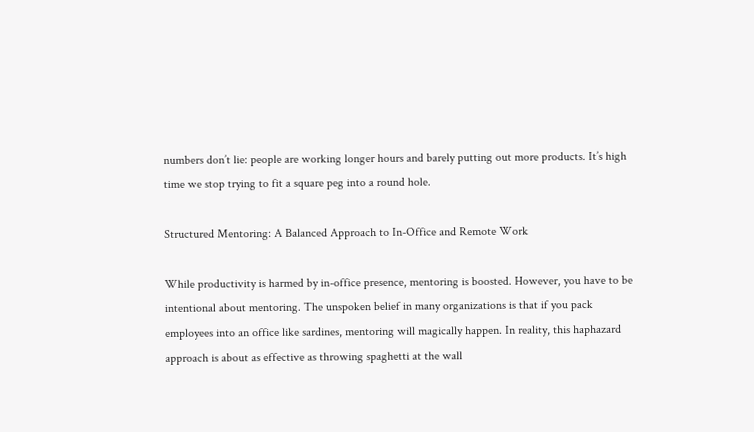numbers don’t lie: people are working longer hours and barely putting out more products. It’s high time we stop trying to fit a square peg into a round hole.

Structured Mentoring: A Balanced Approach to In-Office and Remote Work

While productivity is harmed by in-office presence, mentoring is boosted. However, you have to be intentional about mentoring. The unspoken belief in many organizations is that if you pack employees into an office like sardines, mentoring will magically happen. In reality, this haphazard approach is about as effective as throwing spaghetti at the wall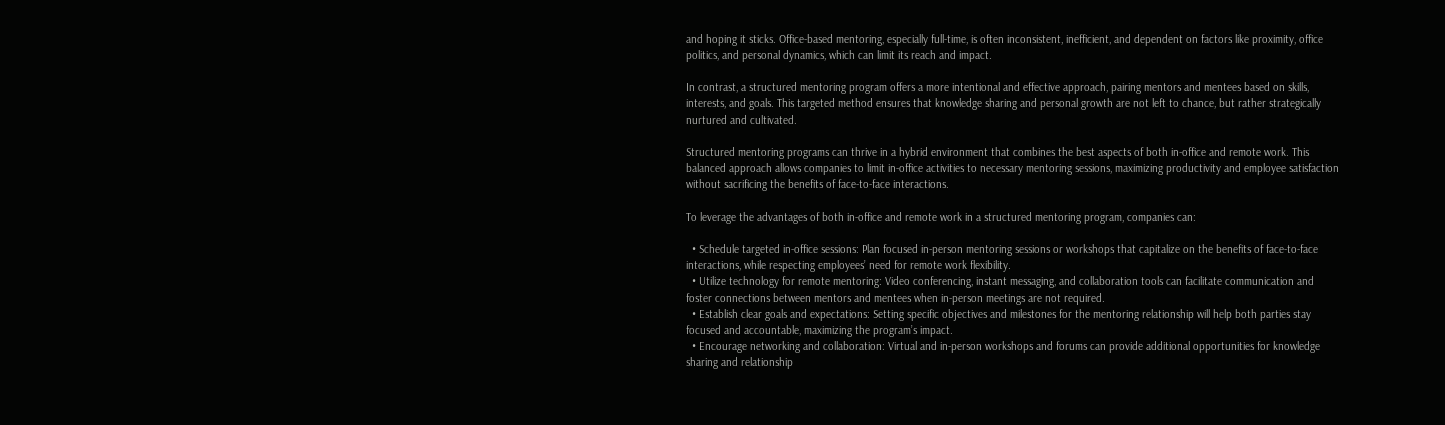and hoping it sticks. Office-based mentoring, especially full-time, is often inconsistent, inefficient, and dependent on factors like proximity, office politics, and personal dynamics, which can limit its reach and impact.

In contrast, a structured mentoring program offers a more intentional and effective approach, pairing mentors and mentees based on skills, interests, and goals. This targeted method ensures that knowledge sharing and personal growth are not left to chance, but rather strategically nurtured and cultivated.

Structured mentoring programs can thrive in a hybrid environment that combines the best aspects of both in-office and remote work. This balanced approach allows companies to limit in-office activities to necessary mentoring sessions, maximizing productivity and employee satisfaction without sacrificing the benefits of face-to-face interactions.

To leverage the advantages of both in-office and remote work in a structured mentoring program, companies can:

  • Schedule targeted in-office sessions: Plan focused in-person mentoring sessions or workshops that capitalize on the benefits of face-to-face interactions, while respecting employees’ need for remote work flexibility.
  • Utilize technology for remote mentoring: Video conferencing, instant messaging, and collaboration tools can facilitate communication and foster connections between mentors and mentees when in-person meetings are not required.
  • Establish clear goals and expectations: Setting specific objectives and milestones for the mentoring relationship will help both parties stay focused and accountable, maximizing the program’s impact.
  • Encourage networking and collaboration: Virtual and in-person workshops and forums can provide additional opportunities for knowledge sharing and relationship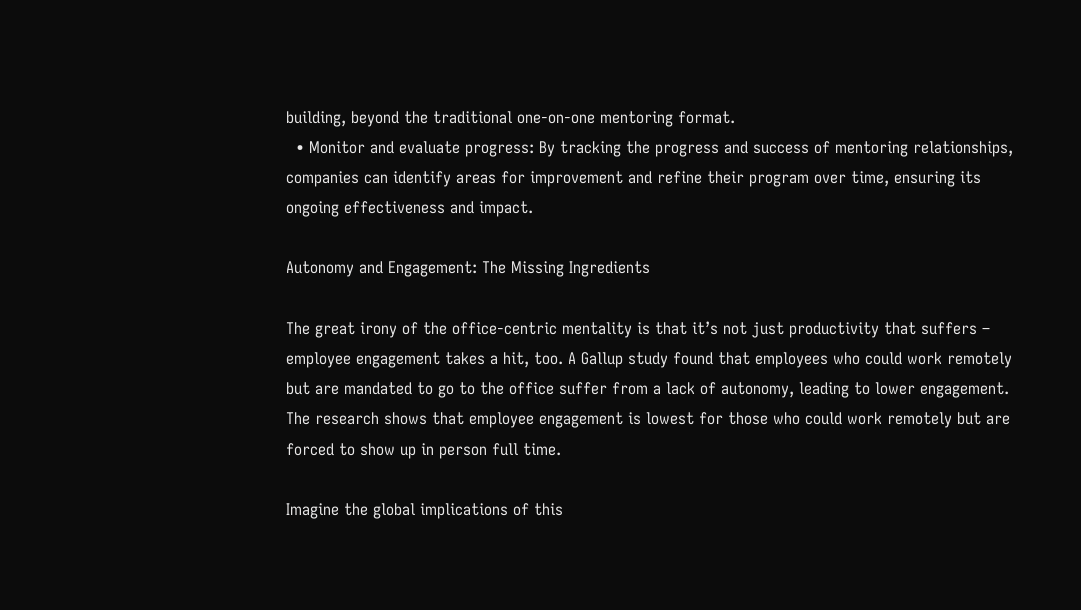building, beyond the traditional one-on-one mentoring format.
  • Monitor and evaluate progress: By tracking the progress and success of mentoring relationships, companies can identify areas for improvement and refine their program over time, ensuring its ongoing effectiveness and impact.

Autonomy and Engagement: The Missing Ingredients

The great irony of the office-centric mentality is that it’s not just productivity that suffers – employee engagement takes a hit, too. A Gallup study found that employees who could work remotely but are mandated to go to the office suffer from a lack of autonomy, leading to lower engagement. The research shows that employee engagement is lowest for those who could work remotely but are forced to show up in person full time.

Imagine the global implications of this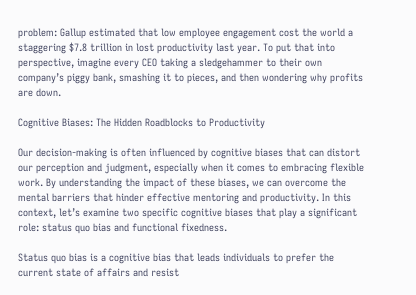problem: Gallup estimated that low employee engagement cost the world a staggering $7.8 trillion in lost productivity last year. To put that into perspective, imagine every CEO taking a sledgehammer to their own company’s piggy bank, smashing it to pieces, and then wondering why profits are down.

Cognitive Biases: The Hidden Roadblocks to Productivity

Our decision-making is often influenced by cognitive biases that can distort our perception and judgment, especially when it comes to embracing flexible work. By understanding the impact of these biases, we can overcome the mental barriers that hinder effective mentoring and productivity. In this context, let’s examine two specific cognitive biases that play a significant role: status quo bias and functional fixedness.

Status quo bias is a cognitive bias that leads individuals to prefer the current state of affairs and resist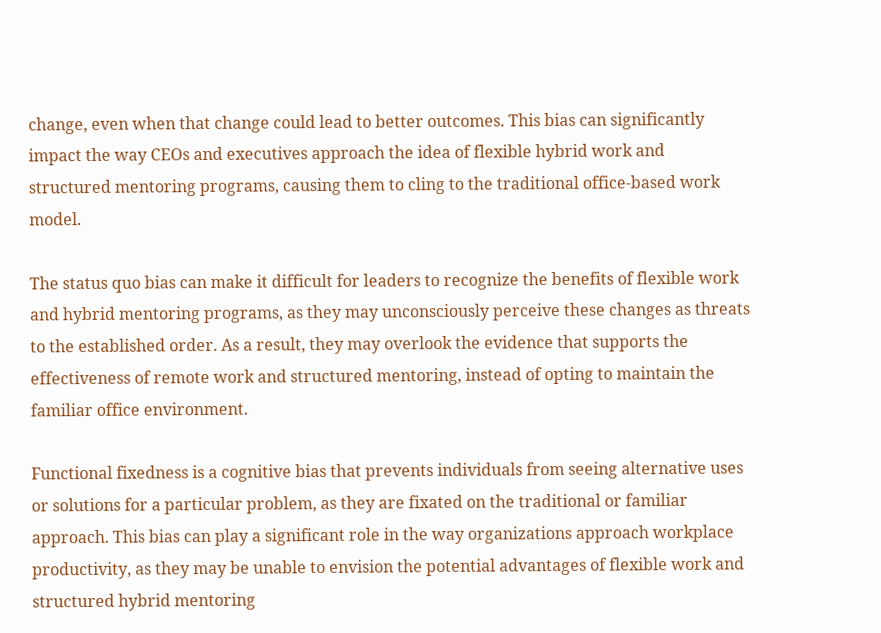change, even when that change could lead to better outcomes. This bias can significantly impact the way CEOs and executives approach the idea of flexible hybrid work and structured mentoring programs, causing them to cling to the traditional office-based work model.

The status quo bias can make it difficult for leaders to recognize the benefits of flexible work and hybrid mentoring programs, as they may unconsciously perceive these changes as threats to the established order. As a result, they may overlook the evidence that supports the effectiveness of remote work and structured mentoring, instead of opting to maintain the familiar office environment.

Functional fixedness is a cognitive bias that prevents individuals from seeing alternative uses or solutions for a particular problem, as they are fixated on the traditional or familiar approach. This bias can play a significant role in the way organizations approach workplace productivity, as they may be unable to envision the potential advantages of flexible work and structured hybrid mentoring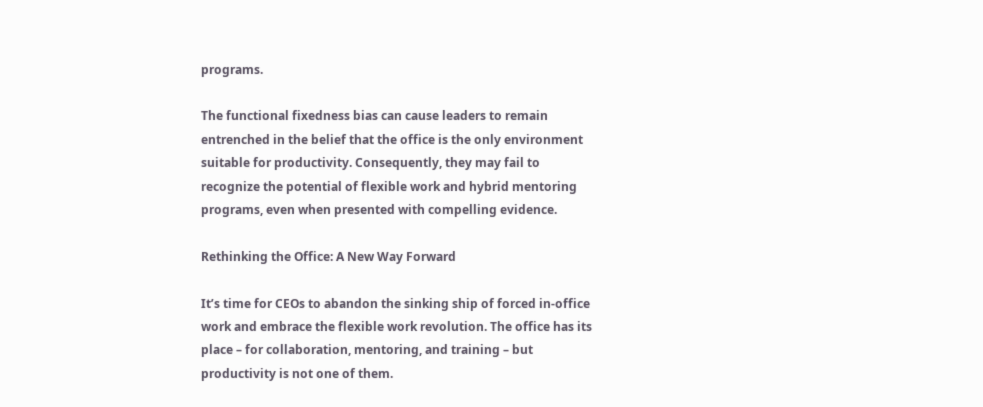programs.

The functional fixedness bias can cause leaders to remain entrenched in the belief that the office is the only environment suitable for productivity. Consequently, they may fail to recognize the potential of flexible work and hybrid mentoring programs, even when presented with compelling evidence.

Rethinking the Office: A New Way Forward

It’s time for CEOs to abandon the sinking ship of forced in-office work and embrace the flexible work revolution. The office has its place – for collaboration, mentoring, and training – but productivity is not one of them.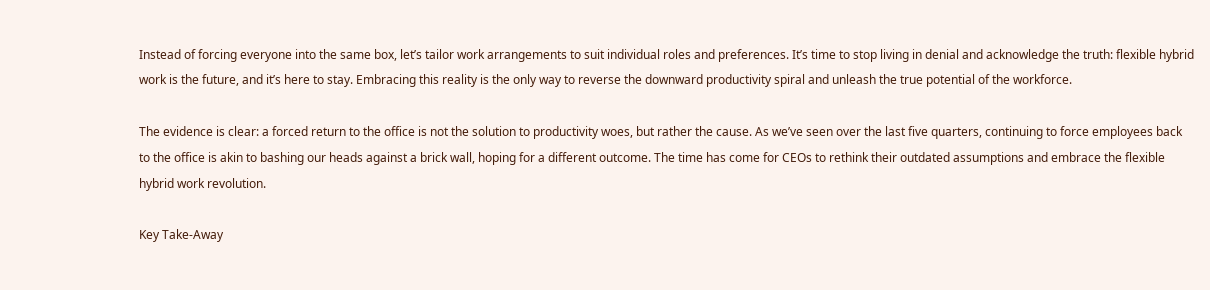Instead of forcing everyone into the same box, let’s tailor work arrangements to suit individual roles and preferences. It’s time to stop living in denial and acknowledge the truth: flexible hybrid work is the future, and it’s here to stay. Embracing this reality is the only way to reverse the downward productivity spiral and unleash the true potential of the workforce.

The evidence is clear: a forced return to the office is not the solution to productivity woes, but rather the cause. As we’ve seen over the last five quarters, continuing to force employees back to the office is akin to bashing our heads against a brick wall, hoping for a different outcome. The time has come for CEOs to rethink their outdated assumptions and embrace the flexible hybrid work revolution.

Key Take-Away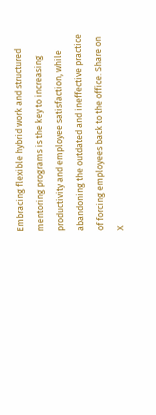Embracing flexible hybrid work and structured mentoring programs is the key to increasing productivity and employee satisfaction, while abandoning the outdated and ineffective practice of forcing employees back to the office. Share on X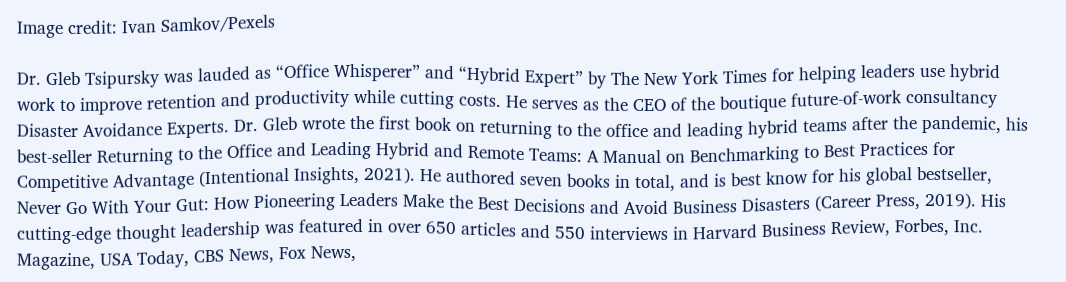Image credit: Ivan Samkov/Pexels

Dr. Gleb Tsipursky was lauded as “Office Whisperer” and “Hybrid Expert” by The New York Times for helping leaders use hybrid work to improve retention and productivity while cutting costs. He serves as the CEO of the boutique future-of-work consultancy Disaster Avoidance Experts. Dr. Gleb wrote the first book on returning to the office and leading hybrid teams after the pandemic, his best-seller Returning to the Office and Leading Hybrid and Remote Teams: A Manual on Benchmarking to Best Practices for Competitive Advantage (Intentional Insights, 2021). He authored seven books in total, and is best know for his global bestseller, Never Go With Your Gut: How Pioneering Leaders Make the Best Decisions and Avoid Business Disasters (Career Press, 2019). His cutting-edge thought leadership was featured in over 650 articles and 550 interviews in Harvard Business Review, Forbes, Inc. Magazine, USA Today, CBS News, Fox News,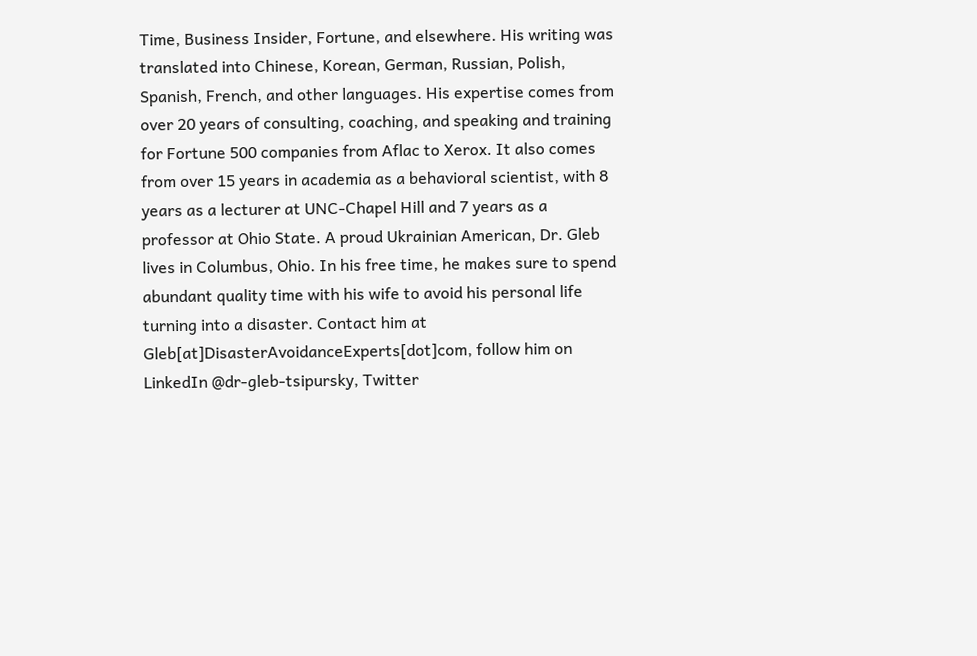Time, Business Insider, Fortune, and elsewhere. His writing was translated into Chinese, Korean, German, Russian, Polish, Spanish, French, and other languages. His expertise comes from over 20 years of consulting, coaching, and speaking and training for Fortune 500 companies from Aflac to Xerox. It also comes from over 15 years in academia as a behavioral scientist, with 8 years as a lecturer at UNC-Chapel Hill and 7 years as a professor at Ohio State. A proud Ukrainian American, Dr. Gleb lives in Columbus, Ohio. In his free time, he makes sure to spend abundant quality time with his wife to avoid his personal life turning into a disaster. Contact him at Gleb[at]DisasterAvoidanceExperts[dot]com, follow him on LinkedIn @dr-gleb-tsipursky, Twitter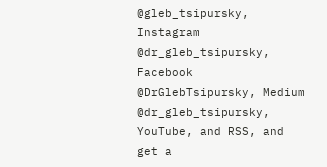@gleb_tsipursky, Instagram @dr_gleb_tsipursky, Facebook @DrGlebTsipursky, Medium @dr_gleb_tsipursky, YouTube, and RSS, and get a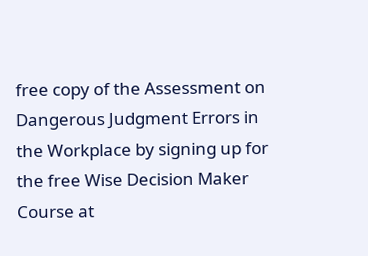free copy of the Assessment on Dangerous Judgment Errors in the Workplace by signing up for the free Wise Decision Maker Course at